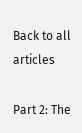Back to all articles

Part 2: The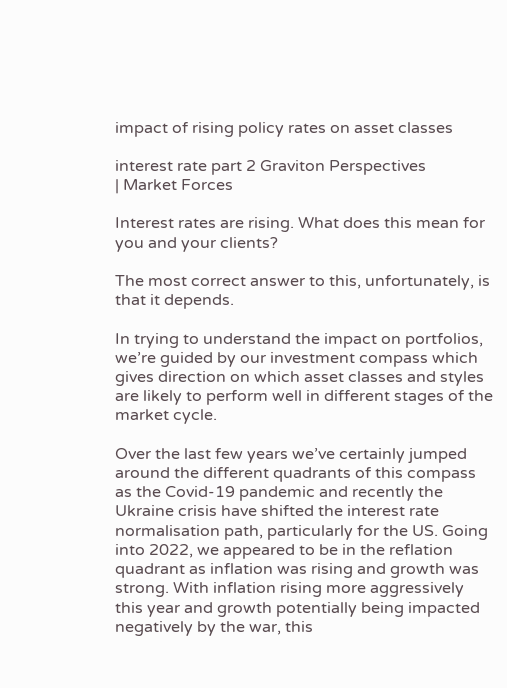impact of rising policy rates on asset classes

interest rate part 2 Graviton Perspectives
| Market Forces

Interest rates are rising. What does this mean for you and your clients?

The most correct answer to this, unfortunately, is that it depends.

In trying to understand the impact on portfolios, we’re guided by our investment compass which gives direction on which asset classes and styles are likely to perform well in different stages of the market cycle.

Over the last few years we’ve certainly jumped around the different quadrants of this compass as the Covid-19 pandemic and recently the Ukraine crisis have shifted the interest rate normalisation path, particularly for the US. Going into 2022, we appeared to be in the reflation quadrant as inflation was rising and growth was strong. With inflation rising more aggressively this year and growth potentially being impacted negatively by the war, this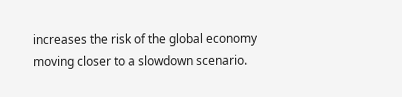increases the risk of the global economy moving closer to a slowdown scenario.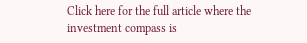Click here for the full article where the investment compass is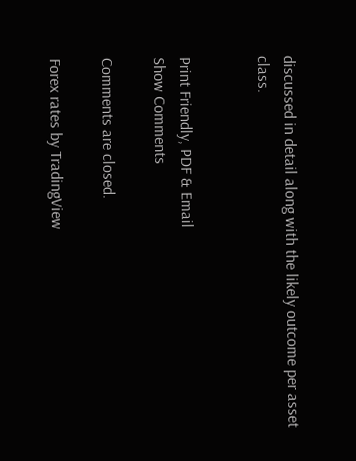discussed in detail along with the likely outcome per asset class.


Print Friendly, PDF & Email
Show Comments

Comments are closed.

Forex rates by TradingView